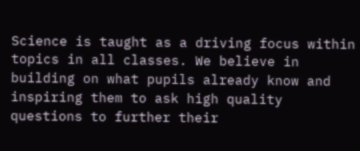Science is taught as a driving focus within topics in all classes. We believe in building on what pupils already know and inspiring them to ask high quality questions to further their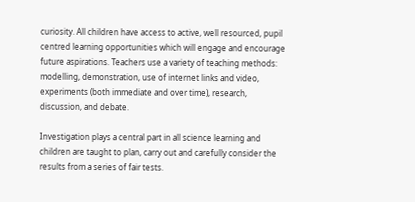curiosity. All children have access to active, well resourced, pupil centred learning opportunities which will engage and encourage future aspirations. Teachers use a variety of teaching methods: modelling, demonstration, use of internet links and video, experiments (both immediate and over time), research, discussion, and debate.

Investigation plays a central part in all science learning and children are taught to plan, carry out and carefully consider the results from a series of fair tests.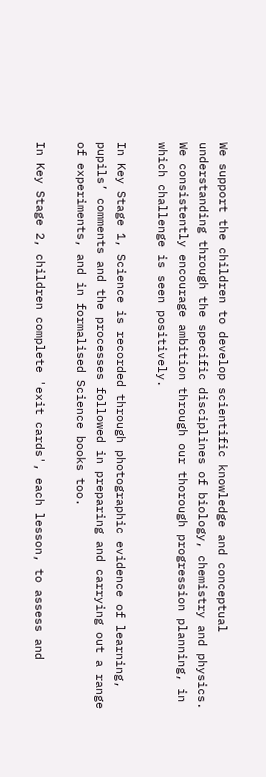We support the children to develop scientific knowledge and conceptual understanding through the specific disciplines of biology, chemistry and physics. We consistently encourage ambition through our thorough progression planning, in which challenge is seen positively.

In Key Stage 1, Science is recorded through photographic evidence of learning, pupils’ comments and the processes followed in preparing and carrying out a range of experiments, and in formalised Science books too.

In Key Stage 2, children complete 'exit cards', each lesson, to assess and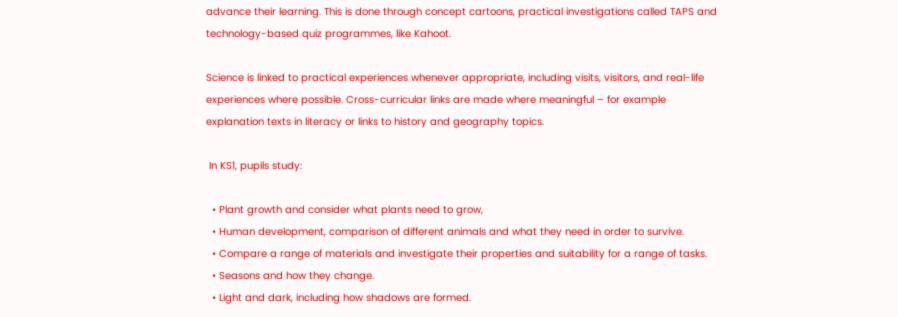advance their learning. This is done through concept cartoons, practical investigations called TAPS and technology-based quiz programmes, like Kahoot.

Science is linked to practical experiences whenever appropriate, including visits, visitors, and real-life experiences where possible. Cross-curricular links are made where meaningful – for example explanation texts in literacy or links to history and geography topics.

 In KS1, pupils study:

  • Plant growth and consider what plants need to grow,
  • Human development, comparison of different animals and what they need in order to survive.
  • Compare a range of materials and investigate their properties and suitability for a range of tasks.
  • Seasons and how they change.
  • Light and dark, including how shadows are formed.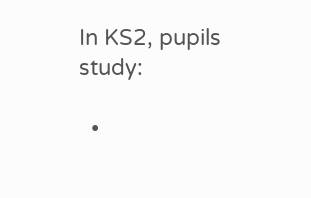In KS2, pupils study:

  •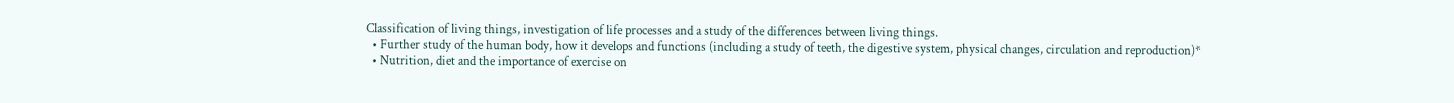Classification of living things, investigation of life processes and a study of the differences between living things.
  • Further study of the human body, how it develops and functions (including a study of teeth, the digestive system, physical changes, circulation and reproduction)*
  • Nutrition, diet and the importance of exercise on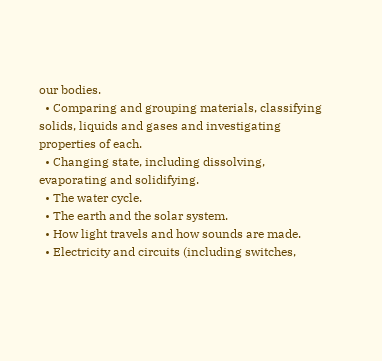our bodies.
  • Comparing and grouping materials, classifying solids, liquids and gases and investigating properties of each.
  • Changing state, including dissolving, evaporating and solidifying.
  • The water cycle.
  • The earth and the solar system.
  • How light travels and how sounds are made.
  • Electricity and circuits (including switches,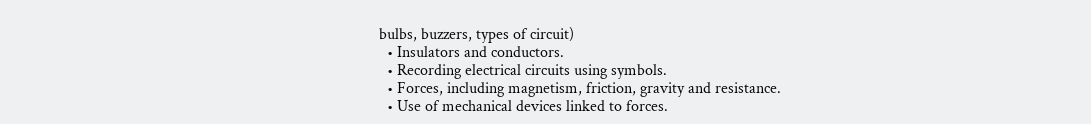bulbs, buzzers, types of circuit)
  • Insulators and conductors.
  • Recording electrical circuits using symbols.
  • Forces, including magnetism, friction, gravity and resistance.
  • Use of mechanical devices linked to forces.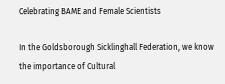Celebrating BAME and Female Scientists

In the Goldsborough Sicklinghall Federation, we know the importance of Cultural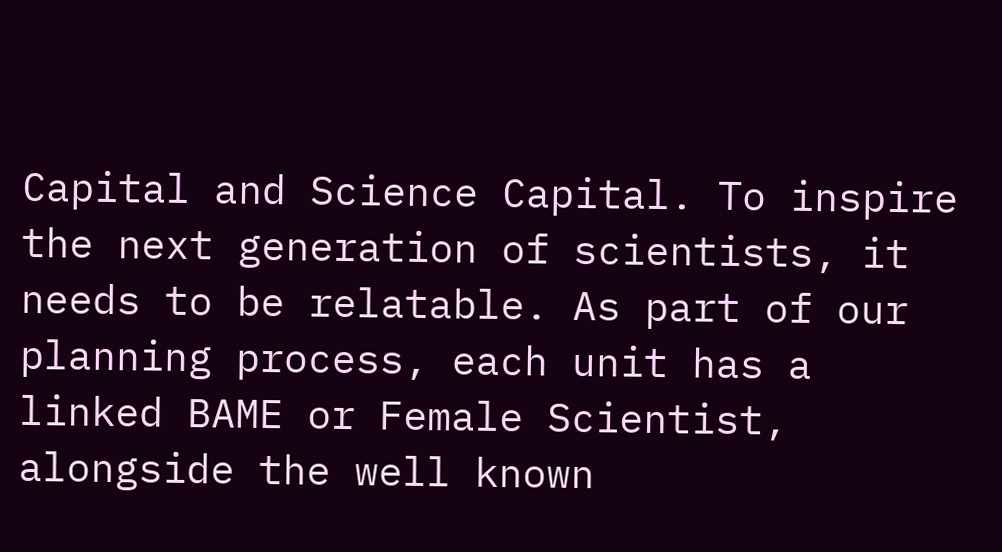Capital and Science Capital. To inspire the next generation of scientists, it needs to be relatable. As part of our planning process, each unit has a linked BAME or Female Scientist, alongside the well known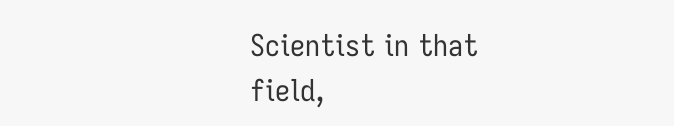Scientist in that field,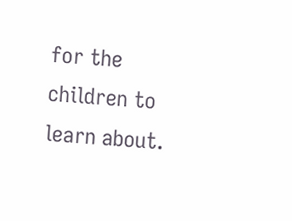for the children to learn about.